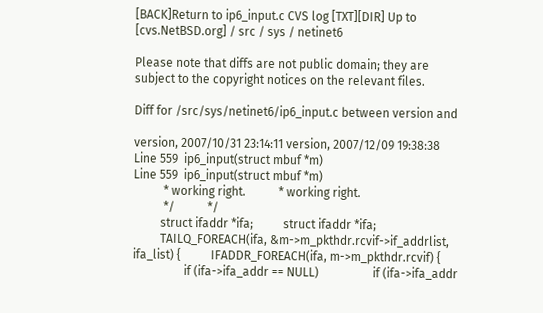[BACK]Return to ip6_input.c CVS log [TXT][DIR] Up to [cvs.NetBSD.org] / src / sys / netinet6

Please note that diffs are not public domain; they are subject to the copyright notices on the relevant files.

Diff for /src/sys/netinet6/ip6_input.c between version and

version, 2007/10/31 23:14:11 version, 2007/12/09 19:38:38
Line 559  ip6_input(struct mbuf *m)
Line 559  ip6_input(struct mbuf *m)
          * working right.           * working right.
          */           */
         struct ifaddr *ifa;          struct ifaddr *ifa;
         TAILQ_FOREACH(ifa, &m->m_pkthdr.rcvif->if_addrlist, ifa_list) {          IFADDR_FOREACH(ifa, m->m_pkthdr.rcvif) {
                 if (ifa->ifa_addr == NULL)                  if (ifa->ifa_addr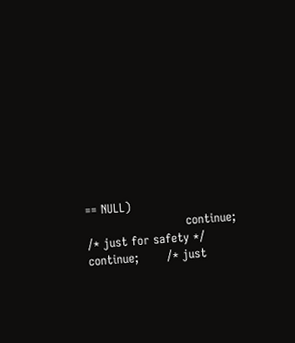== NULL)
                         continue;       /* just for safety */                          continue;       /* just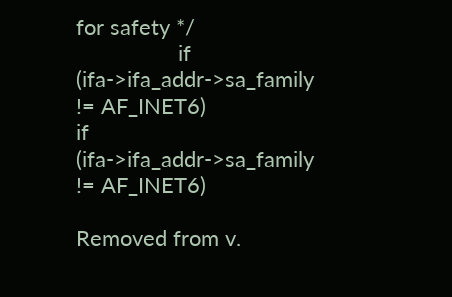for safety */
                 if (ifa->ifa_addr->sa_family != AF_INET6)                  if (ifa->ifa_addr->sa_family != AF_INET6)

Removed from v.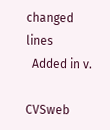changed lines
  Added in v.

CVSweb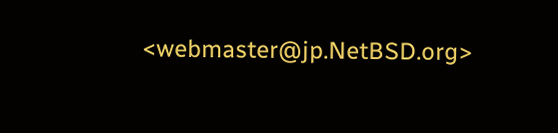<webmaster@jp.NetBSD.org>